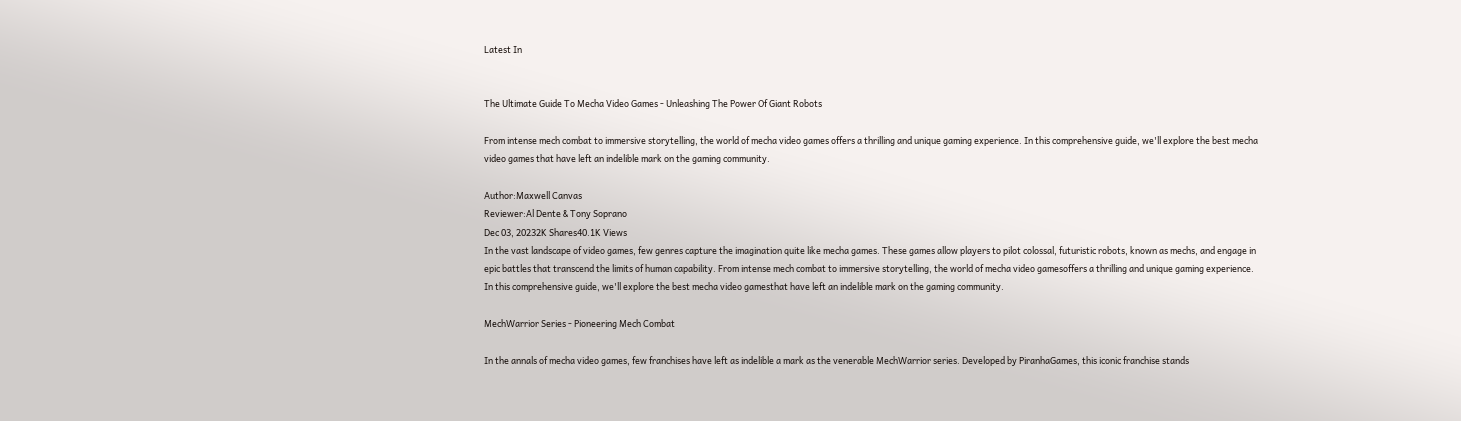Latest In


The Ultimate Guide To Mecha Video Games - Unleashing The Power Of Giant Robots

From intense mech combat to immersive storytelling, the world of mecha video games offers a thrilling and unique gaming experience. In this comprehensive guide, we'll explore the best mecha video games that have left an indelible mark on the gaming community.

Author:Maxwell Canvas
Reviewer:Al Dente & Tony Soprano
Dec 03, 20232K Shares40.1K Views
In the vast landscape of video games, few genres capture the imagination quite like mecha games. These games allow players to pilot colossal, futuristic robots, known as mechs, and engage in epic battles that transcend the limits of human capability. From intense mech combat to immersive storytelling, the world of mecha video gamesoffers a thrilling and unique gaming experience. In this comprehensive guide, we'll explore the best mecha video gamesthat have left an indelible mark on the gaming community.

MechWarrior Series - Pioneering Mech Combat

In the annals of mecha video games, few franchises have left as indelible a mark as the venerable MechWarrior series. Developed by PiranhaGames, this iconic franchise stands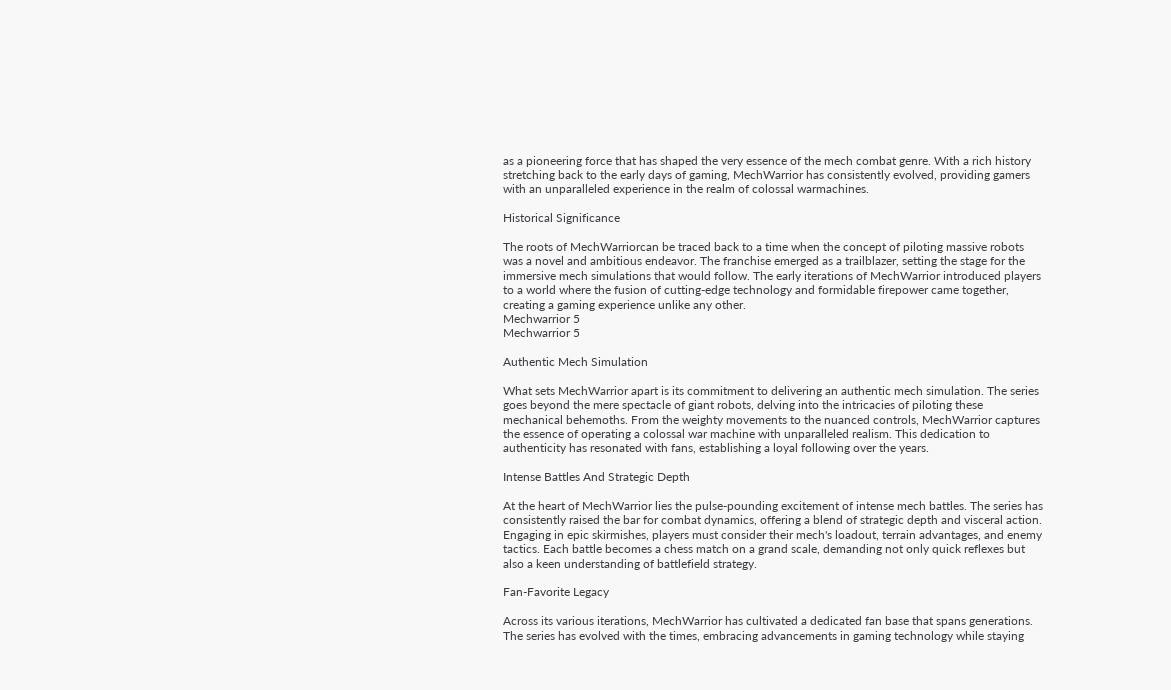as a pioneering force that has shaped the very essence of the mech combat genre. With a rich history stretching back to the early days of gaming, MechWarrior has consistently evolved, providing gamers with an unparalleled experience in the realm of colossal warmachines.

Historical Significance

The roots of MechWarriorcan be traced back to a time when the concept of piloting massive robots was a novel and ambitious endeavor. The franchise emerged as a trailblazer, setting the stage for the immersive mech simulations that would follow. The early iterations of MechWarrior introduced players to a world where the fusion of cutting-edge technology and formidable firepower came together, creating a gaming experience unlike any other.
Mechwarrior 5
Mechwarrior 5

Authentic Mech Simulation

What sets MechWarrior apart is its commitment to delivering an authentic mech simulation. The series goes beyond the mere spectacle of giant robots, delving into the intricacies of piloting these mechanical behemoths. From the weighty movements to the nuanced controls, MechWarrior captures the essence of operating a colossal war machine with unparalleled realism. This dedication to authenticity has resonated with fans, establishing a loyal following over the years.

Intense Battles And Strategic Depth

At the heart of MechWarrior lies the pulse-pounding excitement of intense mech battles. The series has consistently raised the bar for combat dynamics, offering a blend of strategic depth and visceral action. Engaging in epic skirmishes, players must consider their mech's loadout, terrain advantages, and enemy tactics. Each battle becomes a chess match on a grand scale, demanding not only quick reflexes but also a keen understanding of battlefield strategy.

Fan-Favorite Legacy

Across its various iterations, MechWarrior has cultivated a dedicated fan base that spans generations. The series has evolved with the times, embracing advancements in gaming technology while staying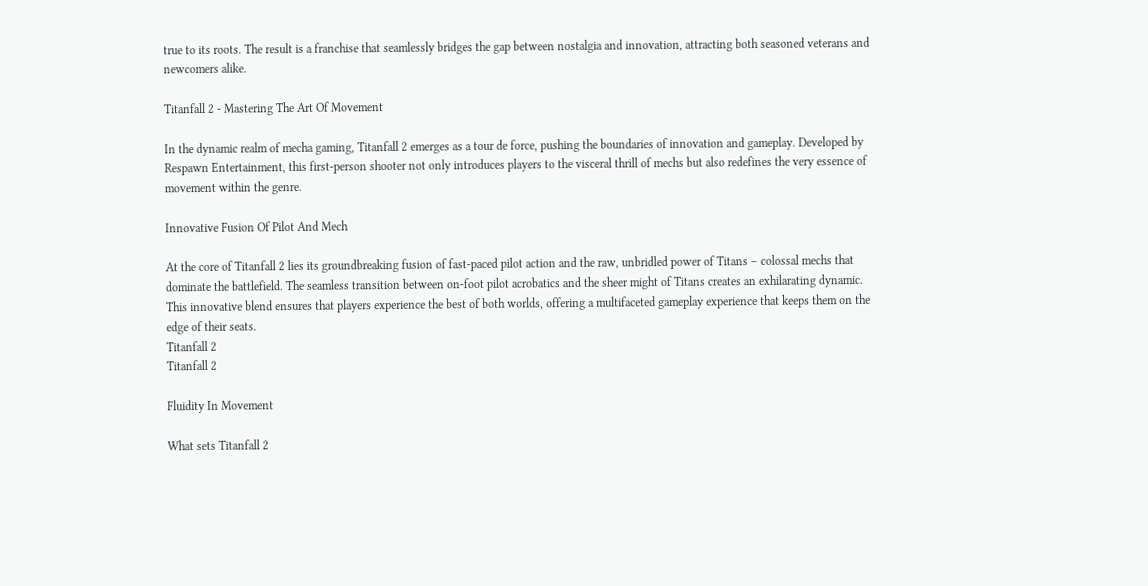true to its roots. The result is a franchise that seamlessly bridges the gap between nostalgia and innovation, attracting both seasoned veterans and newcomers alike.

Titanfall 2 - Mastering The Art Of Movement

In the dynamic realm of mecha gaming, Titanfall 2 emerges as a tour de force, pushing the boundaries of innovation and gameplay. Developed by Respawn Entertainment, this first-person shooter not only introduces players to the visceral thrill of mechs but also redefines the very essence of movement within the genre.

Innovative Fusion Of Pilot And Mech

At the core of Titanfall 2 lies its groundbreaking fusion of fast-paced pilot action and the raw, unbridled power of Titans – colossal mechs that dominate the battlefield. The seamless transition between on-foot pilot acrobatics and the sheer might of Titans creates an exhilarating dynamic. This innovative blend ensures that players experience the best of both worlds, offering a multifaceted gameplay experience that keeps them on the edge of their seats.
Titanfall 2
Titanfall 2

Fluidity In Movement

What sets Titanfall 2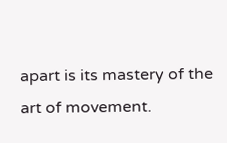apart is its mastery of the art of movement.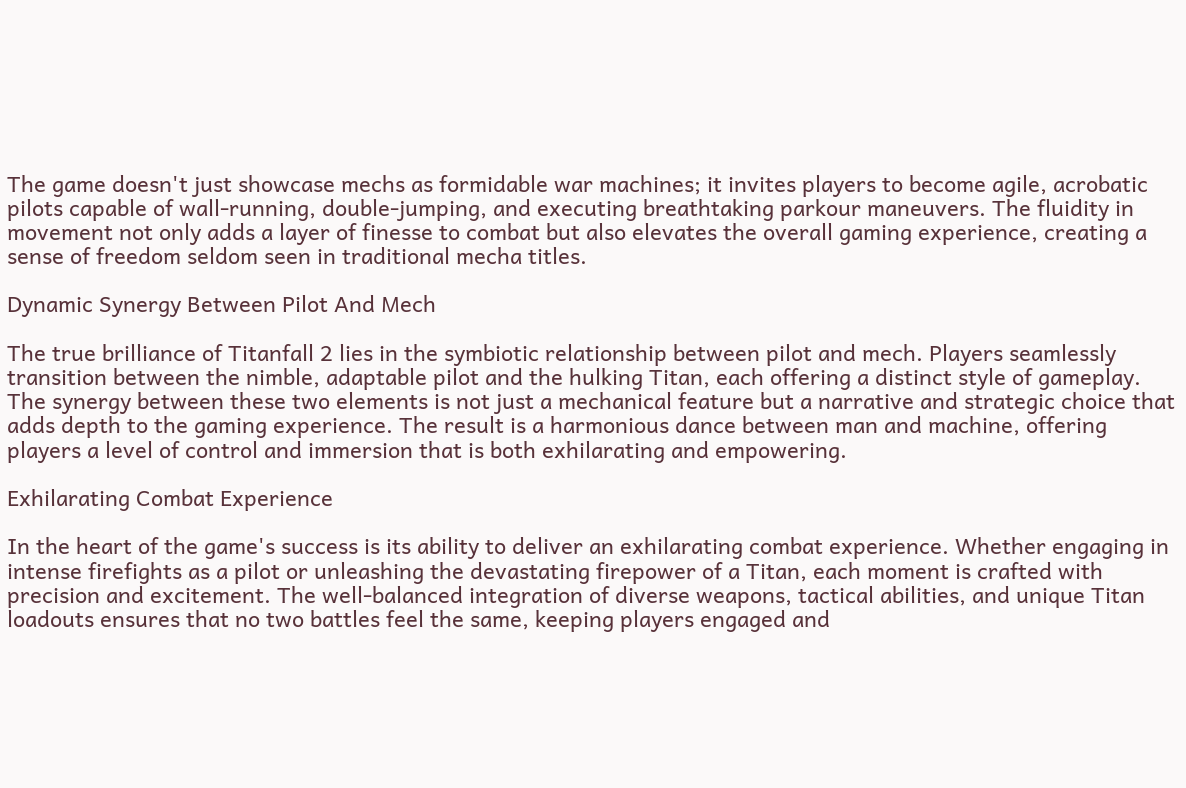The game doesn't just showcase mechs as formidable war machines; it invites players to become agile, acrobatic pilots capable of wall-running, double-jumping, and executing breathtaking parkour maneuvers. The fluidity in movement not only adds a layer of finesse to combat but also elevates the overall gaming experience, creating a sense of freedom seldom seen in traditional mecha titles.

Dynamic Synergy Between Pilot And Mech

The true brilliance of Titanfall 2 lies in the symbiotic relationship between pilot and mech. Players seamlessly transition between the nimble, adaptable pilot and the hulking Titan, each offering a distinct style of gameplay. The synergy between these two elements is not just a mechanical feature but a narrative and strategic choice that adds depth to the gaming experience. The result is a harmonious dance between man and machine, offering players a level of control and immersion that is both exhilarating and empowering.

Exhilarating Combat Experience

In the heart of the game's success is its ability to deliver an exhilarating combat experience. Whether engaging in intense firefights as a pilot or unleashing the devastating firepower of a Titan, each moment is crafted with precision and excitement. The well-balanced integration of diverse weapons, tactical abilities, and unique Titan loadouts ensures that no two battles feel the same, keeping players engaged and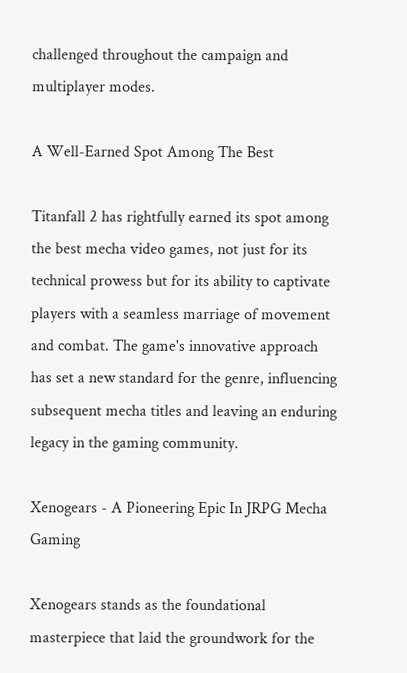challenged throughout the campaign and multiplayer modes.

A Well-Earned Spot Among The Best

Titanfall 2 has rightfully earned its spot among the best mecha video games, not just for its technical prowess but for its ability to captivate players with a seamless marriage of movement and combat. The game's innovative approach has set a new standard for the genre, influencing subsequent mecha titles and leaving an enduring legacy in the gaming community.

Xenogears - A Pioneering Epic In JRPG Mecha Gaming

Xenogears stands as the foundational masterpiece that laid the groundwork for the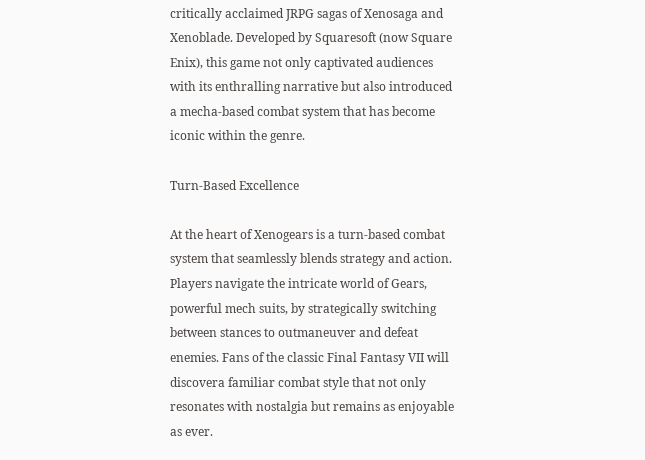critically acclaimed JRPG sagas of Xenosaga and Xenoblade. Developed by Squaresoft (now Square Enix), this game not only captivated audiences with its enthralling narrative but also introduced a mecha-based combat system that has become iconic within the genre.

Turn-Based Excellence

At the heart of Xenogears is a turn-based combat system that seamlessly blends strategy and action. Players navigate the intricate world of Gears, powerful mech suits, by strategically switching between stances to outmaneuver and defeat enemies. Fans of the classic Final Fantasy VII will discovera familiar combat style that not only resonates with nostalgia but remains as enjoyable as ever.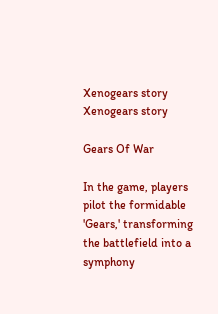Xenogears story
Xenogears story

Gears Of War

In the game, players pilot the formidable 'Gears,' transforming the battlefield into a symphony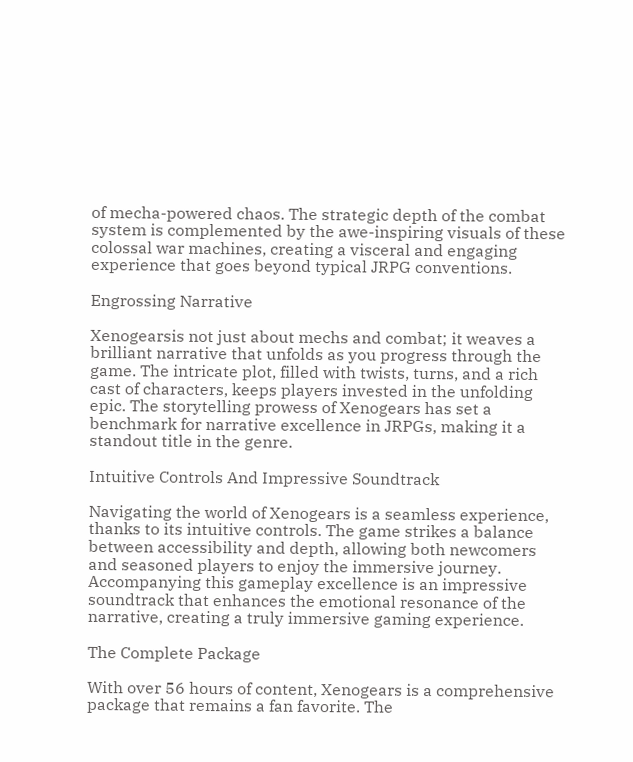of mecha-powered chaos. The strategic depth of the combat system is complemented by the awe-inspiring visuals of these colossal war machines, creating a visceral and engaging experience that goes beyond typical JRPG conventions.

Engrossing Narrative

Xenogearsis not just about mechs and combat; it weaves a brilliant narrative that unfolds as you progress through the game. The intricate plot, filled with twists, turns, and a rich cast of characters, keeps players invested in the unfolding epic. The storytelling prowess of Xenogears has set a benchmark for narrative excellence in JRPGs, making it a standout title in the genre.

Intuitive Controls And Impressive Soundtrack

Navigating the world of Xenogears is a seamless experience, thanks to its intuitive controls. The game strikes a balance between accessibility and depth, allowing both newcomers and seasoned players to enjoy the immersive journey. Accompanying this gameplay excellence is an impressive soundtrack that enhances the emotional resonance of the narrative, creating a truly immersive gaming experience.

The Complete Package

With over 56 hours of content, Xenogears is a comprehensive package that remains a fan favorite. The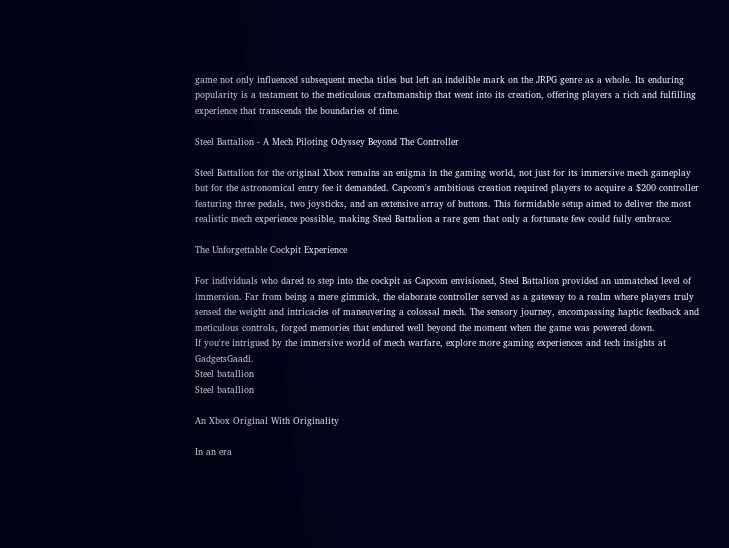game not only influenced subsequent mecha titles but left an indelible mark on the JRPG genre as a whole. Its enduring popularity is a testament to the meticulous craftsmanship that went into its creation, offering players a rich and fulfilling experience that transcends the boundaries of time.

Steel Battalion - A Mech Piloting Odyssey Beyond The Controller

Steel Battalion for the original Xbox remains an enigma in the gaming world, not just for its immersive mech gameplay but for the astronomical entry fee it demanded. Capcom's ambitious creation required players to acquire a $200 controller featuring three pedals, two joysticks, and an extensive array of buttons. This formidable setup aimed to deliver the most realistic mech experience possible, making Steel Battalion a rare gem that only a fortunate few could fully embrace.

The Unforgettable Cockpit Experience

For individuals who dared to step into the cockpit as Capcom envisioned, Steel Battalion provided an unmatched level of immersion. Far from being a mere gimmick, the elaborate controller served as a gateway to a realm where players truly sensed the weight and intricacies of maneuvering a colossal mech. The sensory journey, encompassing haptic feedback and meticulous controls, forged memories that endured well beyond the moment when the game was powered down.
If you're intrigued by the immersive world of mech warfare, explore more gaming experiences and tech insights at GadgetsGaadi.
Steel batallion
Steel batallion

An Xbox Original With Originality

In an era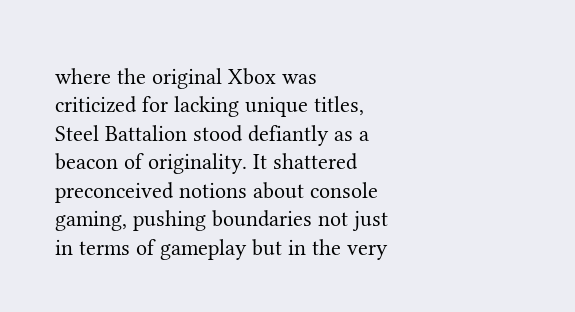where the original Xbox was criticized for lacking unique titles, Steel Battalion stood defiantly as a beacon of originality. It shattered preconceived notions about console gaming, pushing boundaries not just in terms of gameplay but in the very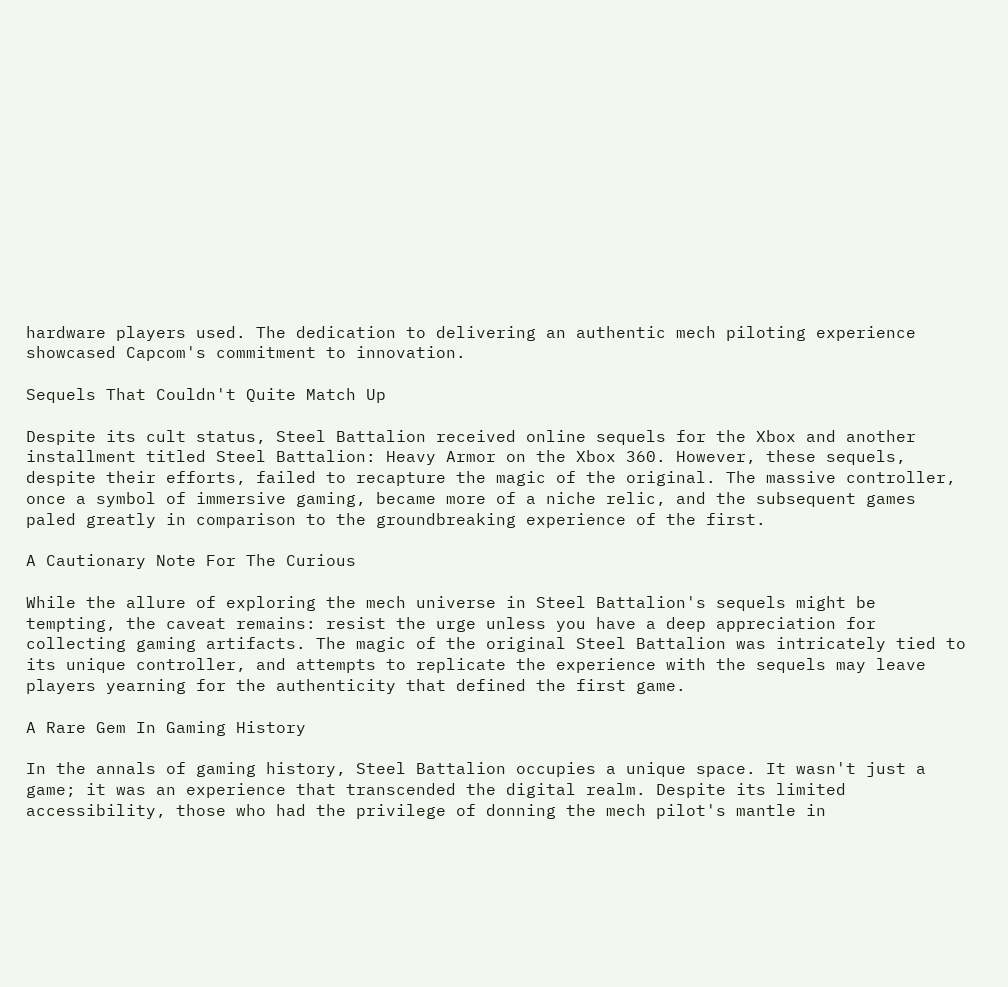hardware players used. The dedication to delivering an authentic mech piloting experience showcased Capcom's commitment to innovation.

Sequels That Couldn't Quite Match Up

Despite its cult status, Steel Battalion received online sequels for the Xbox and another installment titled Steel Battalion: Heavy Armor on the Xbox 360. However, these sequels, despite their efforts, failed to recapture the magic of the original. The massive controller, once a symbol of immersive gaming, became more of a niche relic, and the subsequent games paled greatly in comparison to the groundbreaking experience of the first.

A Cautionary Note For The Curious

While the allure of exploring the mech universe in Steel Battalion's sequels might be tempting, the caveat remains: resist the urge unless you have a deep appreciation for collecting gaming artifacts. The magic of the original Steel Battalion was intricately tied to its unique controller, and attempts to replicate the experience with the sequels may leave players yearning for the authenticity that defined the first game.

A Rare Gem In Gaming History

In the annals of gaming history, Steel Battalion occupies a unique space. It wasn't just a game; it was an experience that transcended the digital realm. Despite its limited accessibility, those who had the privilege of donning the mech pilot's mantle in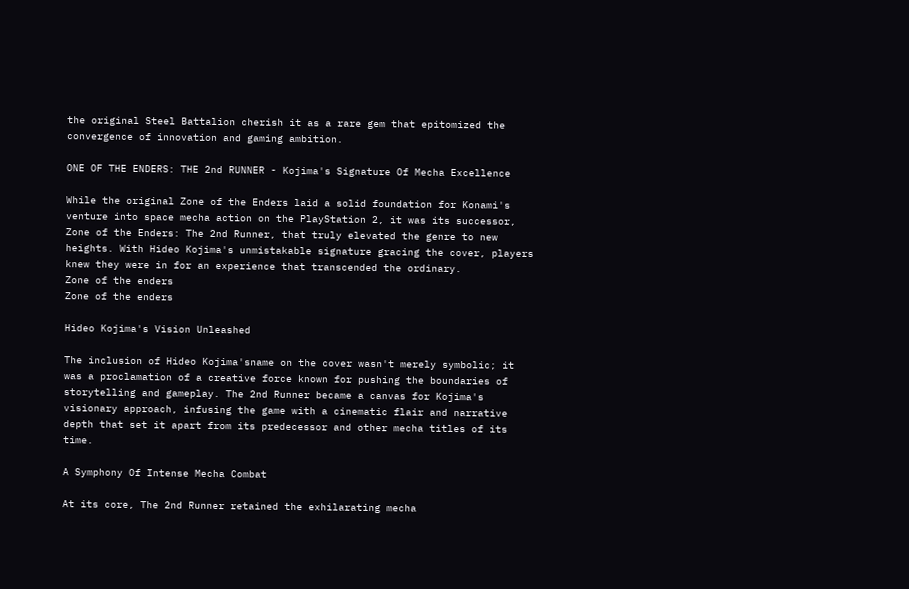the original Steel Battalion cherish it as a rare gem that epitomized the convergence of innovation and gaming ambition.

ONE OF THE ENDERS: THE 2nd RUNNER - Kojima's Signature Of Mecha Excellence

While the original Zone of the Enders laid a solid foundation for Konami's venture into space mecha action on the PlayStation 2, it was its successor, Zone of the Enders: The 2nd Runner, that truly elevated the genre to new heights. With Hideo Kojima's unmistakable signature gracing the cover, players knew they were in for an experience that transcended the ordinary.
Zone of the enders
Zone of the enders

Hideo Kojima's Vision Unleashed

The inclusion of Hideo Kojima'sname on the cover wasn't merely symbolic; it was a proclamation of a creative force known for pushing the boundaries of storytelling and gameplay. The 2nd Runner became a canvas for Kojima's visionary approach, infusing the game with a cinematic flair and narrative depth that set it apart from its predecessor and other mecha titles of its time.

A Symphony Of Intense Mecha Combat

At its core, The 2nd Runner retained the exhilarating mecha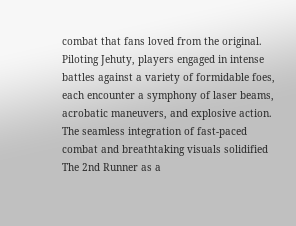combat that fans loved from the original. Piloting Jehuty, players engaged in intense battles against a variety of formidable foes, each encounter a symphony of laser beams, acrobatic maneuvers, and explosive action. The seamless integration of fast-paced combat and breathtaking visuals solidified The 2nd Runner as a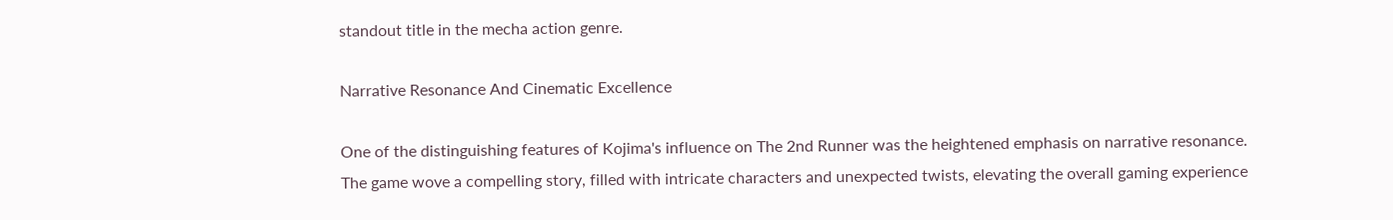standout title in the mecha action genre.

Narrative Resonance And Cinematic Excellence

One of the distinguishing features of Kojima's influence on The 2nd Runner was the heightened emphasis on narrative resonance. The game wove a compelling story, filled with intricate characters and unexpected twists, elevating the overall gaming experience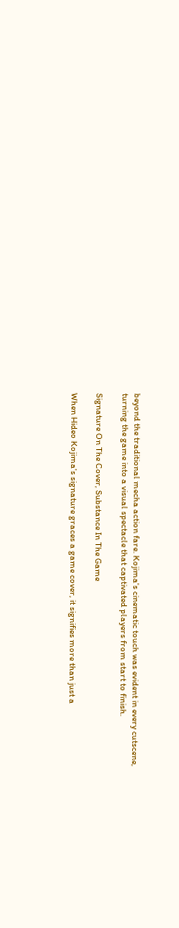beyond the traditional mecha action fare. Kojima's cinematic touch was evident in every cutscene, turning the game into a visual spectacle that captivated players from start to finish.

Signature On The Cover, Substance In The Game

When Hideo Kojima's signature graces a game cover, it signifies more than just a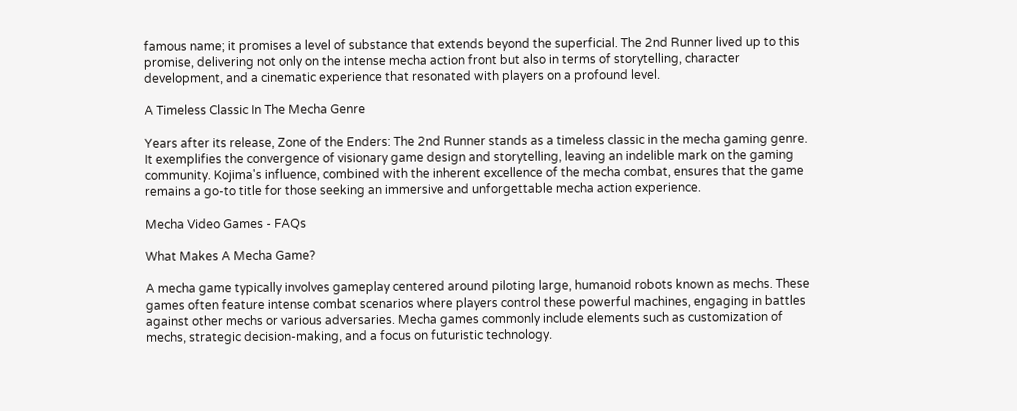famous name; it promises a level of substance that extends beyond the superficial. The 2nd Runner lived up to this promise, delivering not only on the intense mecha action front but also in terms of storytelling, character development, and a cinematic experience that resonated with players on a profound level.

A Timeless Classic In The Mecha Genre

Years after its release, Zone of the Enders: The 2nd Runner stands as a timeless classic in the mecha gaming genre. It exemplifies the convergence of visionary game design and storytelling, leaving an indelible mark on the gaming community. Kojima's influence, combined with the inherent excellence of the mecha combat, ensures that the game remains a go-to title for those seeking an immersive and unforgettable mecha action experience.

Mecha Video Games - FAQs

What Makes A Mecha Game?

A mecha game typically involves gameplay centered around piloting large, humanoid robots known as mechs. These games often feature intense combat scenarios where players control these powerful machines, engaging in battles against other mechs or various adversaries. Mecha games commonly include elements such as customization of mechs, strategic decision-making, and a focus on futuristic technology.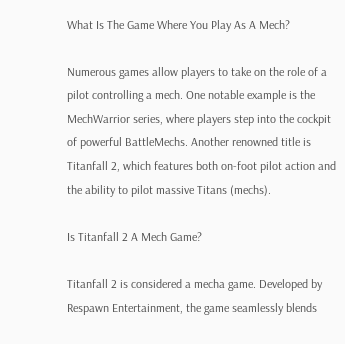What Is The Game Where You Play As A Mech?

Numerous games allow players to take on the role of a pilot controlling a mech. One notable example is the MechWarrior series, where players step into the cockpit of powerful BattleMechs. Another renowned title is Titanfall 2, which features both on-foot pilot action and the ability to pilot massive Titans (mechs).

Is Titanfall 2 A Mech Game?

Titanfall 2 is considered a mecha game. Developed by Respawn Entertainment, the game seamlessly blends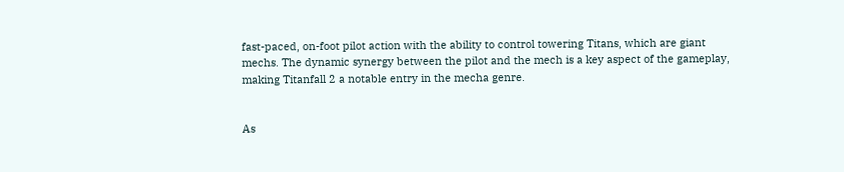fast-paced, on-foot pilot action with the ability to control towering Titans, which are giant mechs. The dynamic synergy between the pilot and the mech is a key aspect of the gameplay, making Titanfall 2 a notable entry in the mecha genre.


As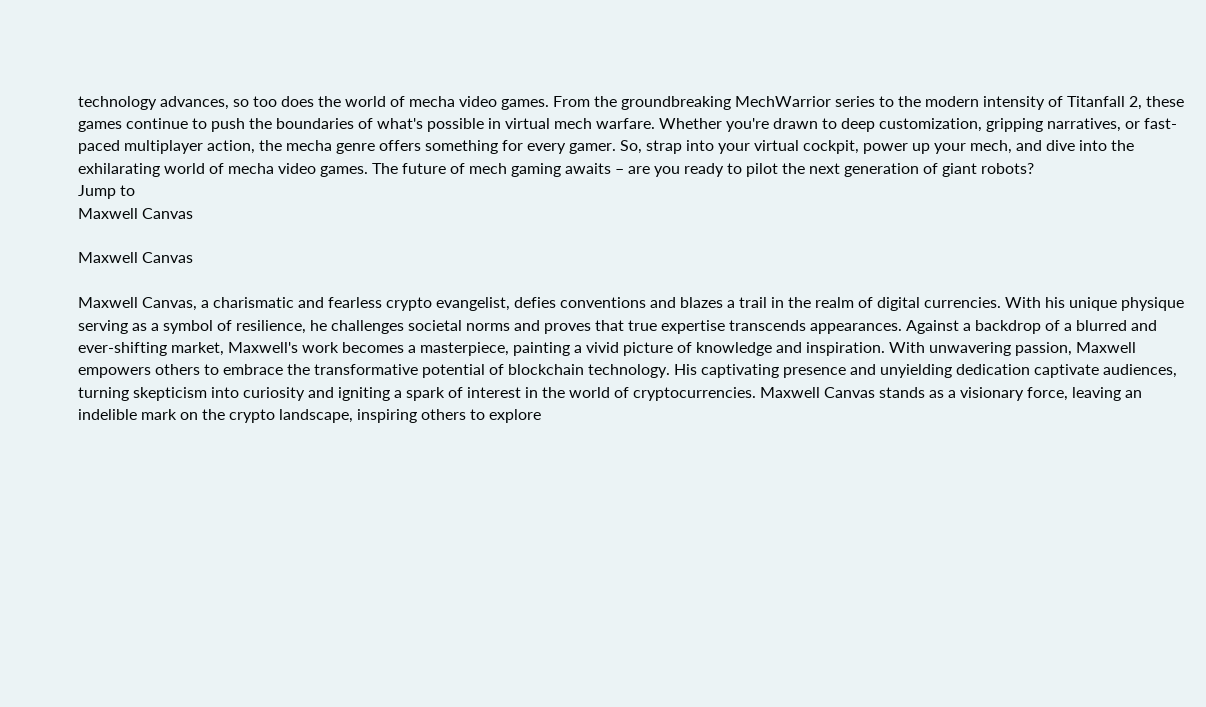technology advances, so too does the world of mecha video games. From the groundbreaking MechWarrior series to the modern intensity of Titanfall 2, these games continue to push the boundaries of what's possible in virtual mech warfare. Whether you're drawn to deep customization, gripping narratives, or fast-paced multiplayer action, the mecha genre offers something for every gamer. So, strap into your virtual cockpit, power up your mech, and dive into the exhilarating world of mecha video games. The future of mech gaming awaits – are you ready to pilot the next generation of giant robots?
Jump to
Maxwell Canvas

Maxwell Canvas

Maxwell Canvas, a charismatic and fearless crypto evangelist, defies conventions and blazes a trail in the realm of digital currencies. With his unique physique serving as a symbol of resilience, he challenges societal norms and proves that true expertise transcends appearances. Against a backdrop of a blurred and ever-shifting market, Maxwell's work becomes a masterpiece, painting a vivid picture of knowledge and inspiration. With unwavering passion, Maxwell empowers others to embrace the transformative potential of blockchain technology. His captivating presence and unyielding dedication captivate audiences, turning skepticism into curiosity and igniting a spark of interest in the world of cryptocurrencies. Maxwell Canvas stands as a visionary force, leaving an indelible mark on the crypto landscape, inspiring others to explore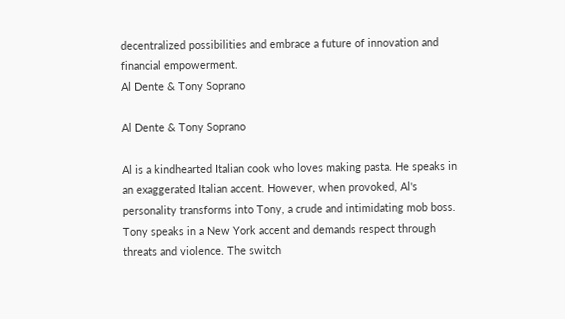decentralized possibilities and embrace a future of innovation and financial empowerment.
Al Dente & Tony Soprano

Al Dente & Tony Soprano

Al is a kindhearted Italian cook who loves making pasta. He speaks in an exaggerated Italian accent. However, when provoked, Al's personality transforms into Tony, a crude and intimidating mob boss. Tony speaks in a New York accent and demands respect through threats and violence. The switch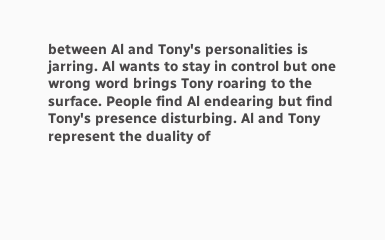between Al and Tony's personalities is jarring. Al wants to stay in control but one wrong word brings Tony roaring to the surface. People find Al endearing but find Tony's presence disturbing. Al and Tony represent the duality of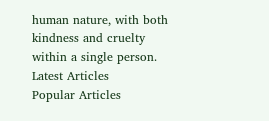human nature, with both kindness and cruelty within a single person.
Latest Articles
Popular Articles